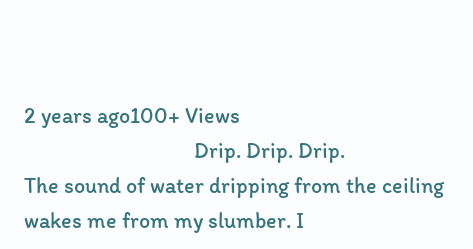2 years ago100+ Views
                                  Drip. Drip. Drip.               The sound of water dripping from the ceiling wakes me from my slumber. I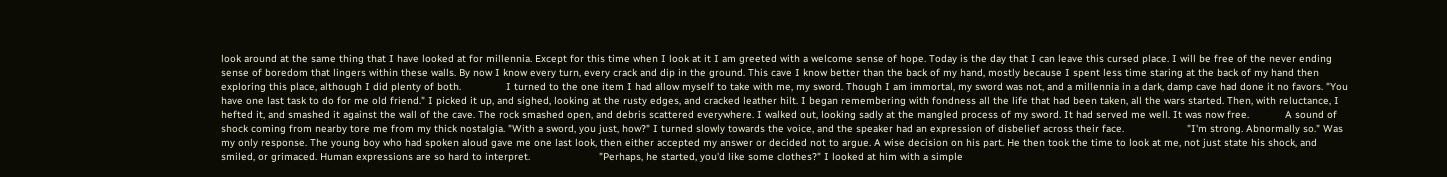look around at the same thing that I have looked at for millennia. Except for this time when I look at it I am greeted with a welcome sense of hope. Today is the day that I can leave this cursed place. I will be free of the never ending sense of boredom that lingers within these walls. By now I know every turn, every crack and dip in the ground. This cave I know better than the back of my hand, mostly because I spent less time staring at the back of my hand then exploring this place, although I did plenty of both.               I turned to the one item I had allow myself to take with me, my sword. Though I am immortal, my sword was not, and a millennia in a dark, damp cave had done it no favors. "You have one last task to do for me old friend." I picked it up, and sighed, looking at the rusty edges, and cracked leather hilt. I began remembering with fondness all the life that had been taken, all the wars started. Then, with reluctance, I hefted it, and smashed it against the wall of the cave. The rock smashed open, and debris scattered everywhere. I walked out, looking sadly at the mangled process of my sword. It had served me well. It was now free.            A sound of shock coming from nearby tore me from my thick nostalgia. "With a sword, you just, how?" I turned slowly towards the voice, and the speaker had an expression of disbelief across their face.                     "I'm strong. Abnormally so." Was my only response. The young boy who had spoken aloud gave me one last look, then either accepted my answer or decided not to argue. A wise decision on his part. He then took the time to look at me, not just state his shock, and smiled, or grimaced. Human expressions are so hard to interpret.                       "Perhaps, he started, you'd like some clothes?" I looked at him with a simple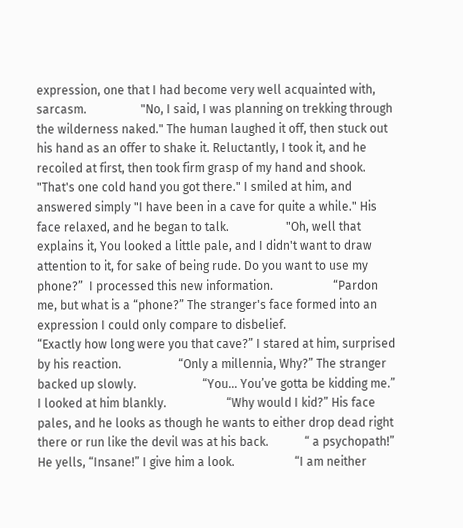expression, one that I had become very well acquainted with, sarcasm.                  "No, I said, I was planning on trekking through the wilderness naked." The human laughed it off, then stuck out his hand as an offer to shake it. Reluctantly, I took it, and he recoiled at first, then took firm grasp of my hand and shook.                       "That's one cold hand you got there." I smiled at him, and answered simply "I have been in a cave for quite a while." His face relaxed, and he began to talk.                   "Oh, well that explains it, You looked a little pale, and I didn't want to draw attention to it, for sake of being rude. Do you want to use my phone?”  I processed this new information.                    “Pardon me, but what is a “phone?” The stranger's face formed into an expression I could only compare to disbelief.                       “Exactly how long were you that cave?” I stared at him, surprised by his reaction.                   “Only a millennia, Why?” The stranger backed up slowly.                      “You… You’ve gotta be kidding me.” I looked at him blankly.                    “Why would I kid?” His face pales, and he looks as though he wants to either drop dead right there or run like the devil was at his back.            “ a psychopath!” He yells, “Insane!” I give him a look.                    “I am neither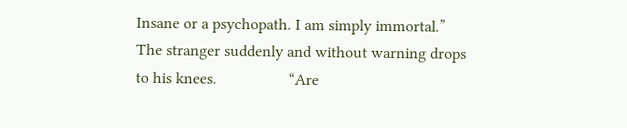Insane or a psychopath. I am simply immortal.” The stranger suddenly and without warning drops to his knees.                  “Are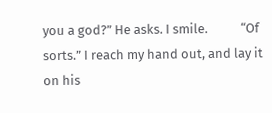you a god?” He asks. I smile.           “Of sorts.” I reach my hand out, and lay it on his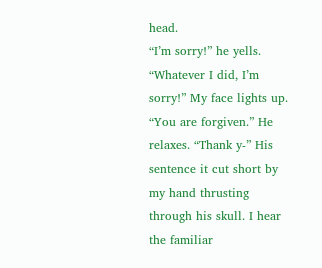head.                        “I’m sorry!” he yells. “Whatever I did, I’m sorry!” My face lights up.                        “You are forgiven.” He relaxes. “Thank y-” His sentence it cut short by my hand thrusting through his skull. I hear the familiar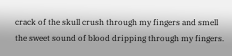crack of the skull crush through my fingers and smell the sweet sound of blood dripping through my fingers.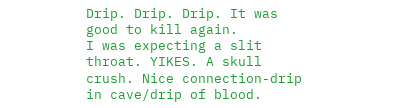Drip. Drip. Drip. It was good to kill again.
I was expecting a slit throat. YIKES. A skull crush. Nice connection-drip in cave/drip of blood.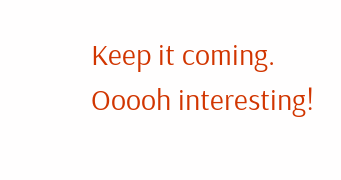Keep it coming.
Ooooh interesting!